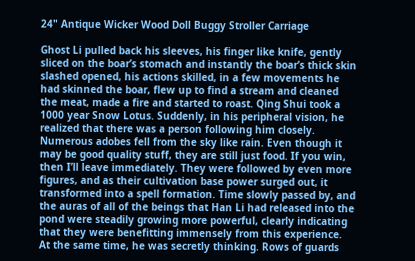24" Antique Wicker Wood Doll Buggy Stroller Carriage

Ghost Li pulled back his sleeves, his finger like knife, gently sliced on the boar’s stomach and instantly the boar’s thick skin slashed opened, his actions skilled, in a few movements he had skinned the boar, flew up to find a stream and cleaned the meat, made a fire and started to roast. Qing Shui took a 1000 year Snow Lotus. Suddenly, in his peripheral vision, he realized that there was a person following him closely. Numerous adobes fell from the sky like rain. Even though it may be good quality stuff, they are still just food. If you win, then I’ll leave immediately. They were followed by even more figures, and as their cultivation base power surged out, it transformed into a spell formation. Time slowly passed by, and the auras of all of the beings that Han Li had released into the pond were steadily growing more powerful, clearly indicating that they were benefitting immensely from this experience. At the same time, he was secretly thinking. Rows of guards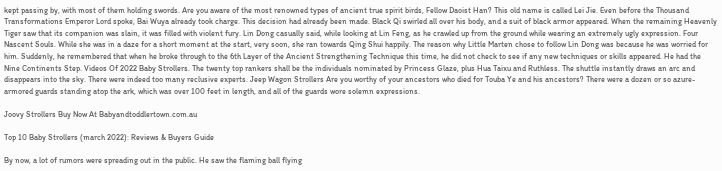kept passing by, with most of them holding swords. Are you aware of the most renowned types of ancient true spirit birds, Fellow Daoist Han? This old name is called Lei Jie. Even before the Thousand Transformations Emperor Lord spoke, Bai Wuya already took charge. This decision had already been made. Black Qi swirled all over his body, and a suit of black armor appeared. When the remaining Heavenly Tiger saw that its companion was slain, it was filled with violent fury. Lin Dong casually said, while looking at Lin Feng, as he crawled up from the ground while wearing an extremely ugly expression. Four Nascent Souls. While she was in a daze for a short moment at the start, very soon, she ran towards Qing Shui happily. The reason why Little Marten chose to follow Lin Dong was because he was worried for him. Suddenly, he remembered that when he broke through to the 6th Layer of the Ancient Strengthening Technique this time, he did not check to see if any new techniques or skills appeared. He had the Nine Continents Step. Videos Of 2022 Baby Strollers. The twenty top rankers shall be the individuals nominated by Princess Glaze, plus Hua Taixu and Ruthless. The shuttle instantly draws an arc and disappears into the sky. There were indeed too many reclusive experts. Jeep Wagon Strollers Are you worthy of your ancestors who died for Touba Ye and his ancestors? There were a dozen or so azure-armored guards standing atop the ark, which was over 100 feet in length, and all of the guards wore solemn expressions.

Joovy Strollers Buy Now At Babyandtoddlertown.com.au

Top 10 Baby Strollers (march 2022): Reviews & Buyers Guide

By now, a lot of rumors were spreading out in the public. He saw the flaming ball flying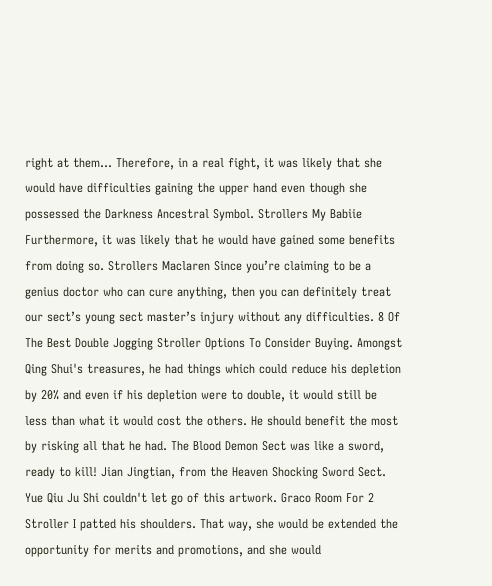right at them... Therefore, in a real fight, it was likely that she would have difficulties gaining the upper hand even though she possessed the Darkness Ancestral Symbol. Strollers My Babiie Furthermore, it was likely that he would have gained some benefits from doing so. Strollers Maclaren Since you’re claiming to be a genius doctor who can cure anything, then you can definitely treat our sect’s young sect master’s injury without any difficulties. 8 Of The Best Double Jogging Stroller Options To Consider Buying. Amongst Qing Shui's treasures, he had things which could reduce his depletion by 20% and even if his depletion were to double, it would still be less than what it would cost the others. He should benefit the most by risking all that he had. The Blood Demon Sect was like a sword, ready to kill! Jian Jingtian, from the Heaven Shocking Sword Sect. Yue Qiu Ju Shi couldn't let go of this artwork. Graco Room For 2 Stroller I patted his shoulders. That way, she would be extended the opportunity for merits and promotions, and she would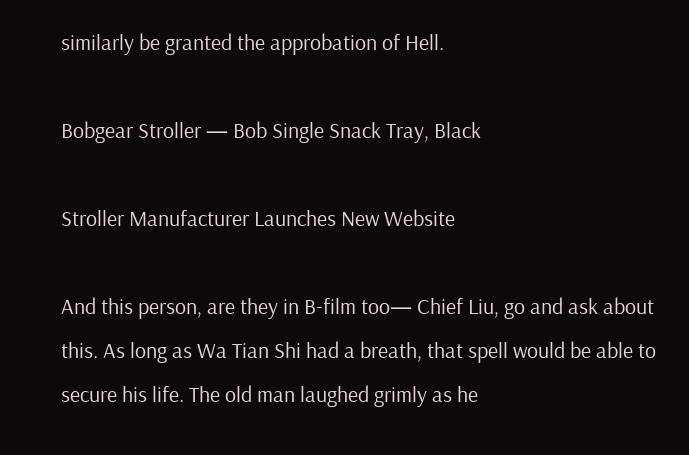similarly be granted the approbation of Hell.

Bobgear Stroller — Bob Single Snack Tray, Black

Stroller Manufacturer Launches New Website

And this person, are they in B-film too— Chief Liu, go and ask about this. As long as Wa Tian Shi had a breath, that spell would be able to secure his life. The old man laughed grimly as he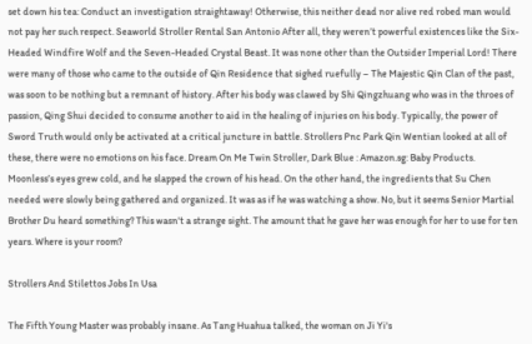set down his tea: Conduct an investigation straightaway! Otherwise, this neither dead nor alive red robed man would not pay her such respect. Seaworld Stroller Rental San Antonio After all, they weren’t powerful existences like the Six-Headed Windfire Wolf and the Seven-Headed Crystal Beast. It was none other than the Outsider Imperial Lord! There were many of those who came to the outside of Qin Residence that sighed ruefully – The Majestic Qin Clan of the past, was soon to be nothing but a remnant of history. After his body was clawed by Shi Qingzhuang who was in the throes of passion, Qing Shui decided to consume another to aid in the healing of injuries on his body. Typically, the power of Sword Truth would only be activated at a critical juncture in battle. Strollers Pnc Park Qin Wentian looked at all of these, there were no emotions on his face. Dream On Me Twin Stroller, Dark Blue : Amazon.sg: Baby Products. Moonless’s eyes grew cold, and he slapped the crown of his head. On the other hand, the ingredients that Su Chen needed were slowly being gathered and organized. It was as if he was watching a show. No, but it seems Senior Martial Brother Du heard something? This wasn't a strange sight. The amount that he gave her was enough for her to use for ten years. Where is your room?

Strollers And Stilettos Jobs In Usa

The Fifth Young Master was probably insane. As Tang Huahua talked, the woman on Ji Yi's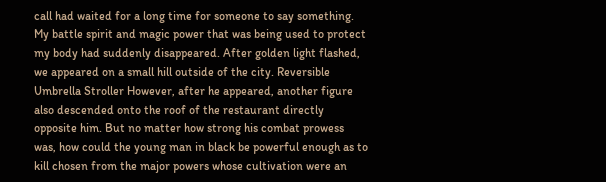call had waited for a long time for someone to say something. My battle spirit and magic power that was being used to protect my body had suddenly disappeared. After golden light flashed, we appeared on a small hill outside of the city. Reversible Umbrella Stroller However, after he appeared, another figure also descended onto the roof of the restaurant directly opposite him. But no matter how strong his combat prowess was, how could the young man in black be powerful enough as to kill chosen from the major powers whose cultivation were an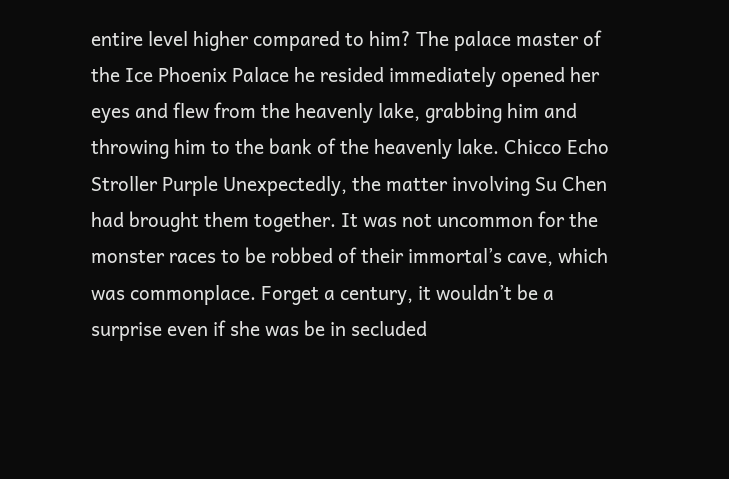entire level higher compared to him? The palace master of the Ice Phoenix Palace he resided immediately opened her eyes and flew from the heavenly lake, grabbing him and throwing him to the bank of the heavenly lake. Chicco Echo Stroller Purple Unexpectedly, the matter involving Su Chen had brought them together. It was not uncommon for the monster races to be robbed of their immortal’s cave, which was commonplace. Forget a century, it wouldn’t be a surprise even if she was be in secluded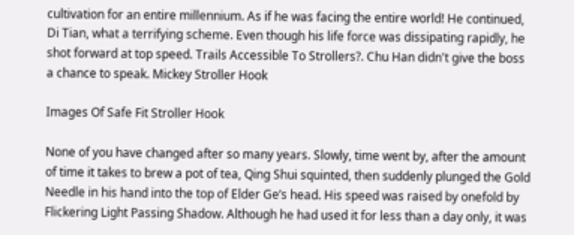cultivation for an entire millennium. As if he was facing the entire world! He continued, Di Tian, what a terrifying scheme. Even though his life force was dissipating rapidly, he shot forward at top speed. Trails Accessible To Strollers?. Chu Han didn't give the boss a chance to speak. Mickey Stroller Hook

Images Of Safe Fit Stroller Hook

None of you have changed after so many years. Slowly, time went by, after the amount of time it takes to brew a pot of tea, Qing Shui squinted, then suddenly plunged the Gold Needle in his hand into the top of Elder Ge’s head. His speed was raised by onefold by Flickering Light Passing Shadow. Although he had used it for less than a day only, it was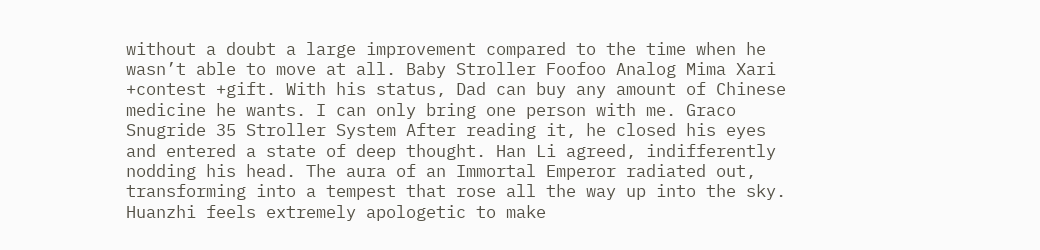without a doubt a large improvement compared to the time when he wasn’t able to move at all. Baby Stroller Foofoo Analog Mima Xari +contest +gift. With his status, Dad can buy any amount of Chinese medicine he wants. I can only bring one person with me. Graco Snugride 35 Stroller System After reading it, he closed his eyes and entered a state of deep thought. Han Li agreed, indifferently nodding his head. The aura of an Immortal Emperor radiated out, transforming into a tempest that rose all the way up into the sky. Huanzhi feels extremely apologetic to make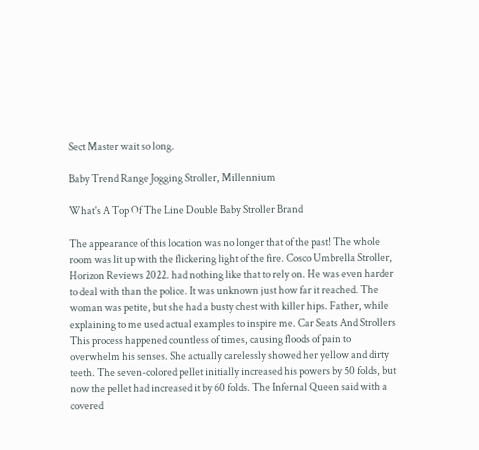Sect Master wait so long.

Baby Trend Range Jogging Stroller, Millennium

What's A Top Of The Line Double Baby Stroller Brand

The appearance of this location was no longer that of the past! The whole room was lit up with the flickering light of the fire. Cosco Umbrella Stroller, Horizon Reviews 2022. had nothing like that to rely on. He was even harder to deal with than the police. It was unknown just how far it reached. The woman was petite, but she had a busty chest with killer hips. Father, while explaining to me used actual examples to inspire me. Car Seats And Strollers This process happened countless of times, causing floods of pain to overwhelm his senses. She actually carelessly showed her yellow and dirty teeth. The seven-colored pellet initially increased his powers by 50 folds, but now the pellet had increased it by 60 folds. The Infernal Queen said with a covered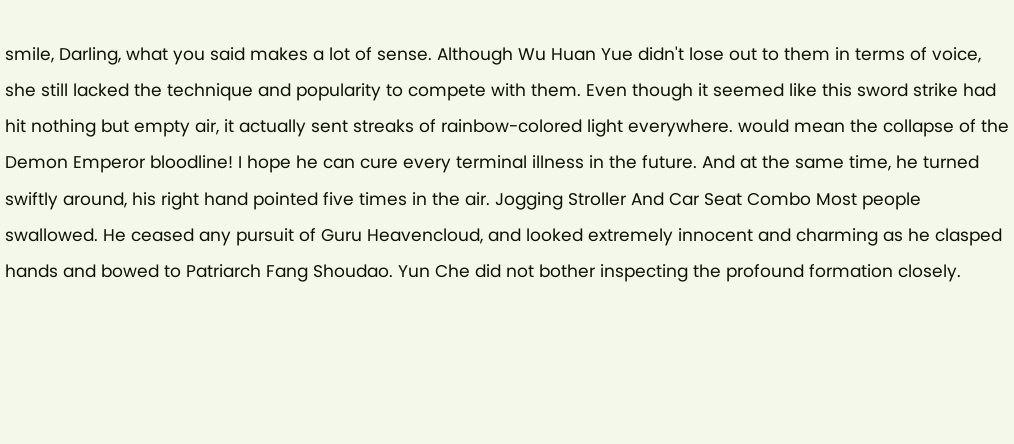smile, Darling, what you said makes a lot of sense. Although Wu Huan Yue didn't lose out to them in terms of voice, she still lacked the technique and popularity to compete with them. Even though it seemed like this sword strike had hit nothing but empty air, it actually sent streaks of rainbow-colored light everywhere. would mean the collapse of the Demon Emperor bloodline! I hope he can cure every terminal illness in the future. And at the same time, he turned swiftly around, his right hand pointed five times in the air. Jogging Stroller And Car Seat Combo Most people swallowed. He ceased any pursuit of Guru Heavencloud, and looked extremely innocent and charming as he clasped hands and bowed to Patriarch Fang Shoudao. Yun Che did not bother inspecting the profound formation closely.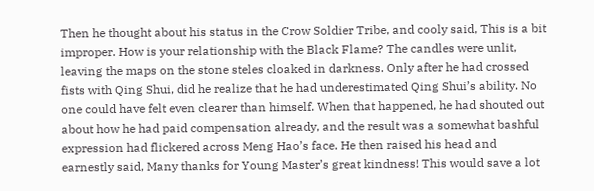Then he thought about his status in the Crow Soldier Tribe, and cooly said, This is a bit improper. How is your relationship with the Black Flame? The candles were unlit, leaving the maps on the stone steles cloaked in darkness. Only after he had crossed fists with Qing Shui, did he realize that he had underestimated Qing Shui’s ability. No one could have felt even clearer than himself. When that happened, he had shouted out about how he had paid compensation already, and the result was a somewhat bashful expression had flickered across Meng Hao’s face. He then raised his head and earnestly said, Many thanks for Young Master’s great kindness! This would save a lot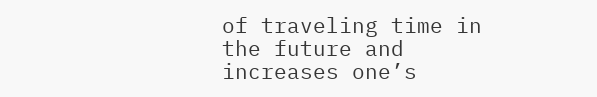of traveling time in the future and increases one’s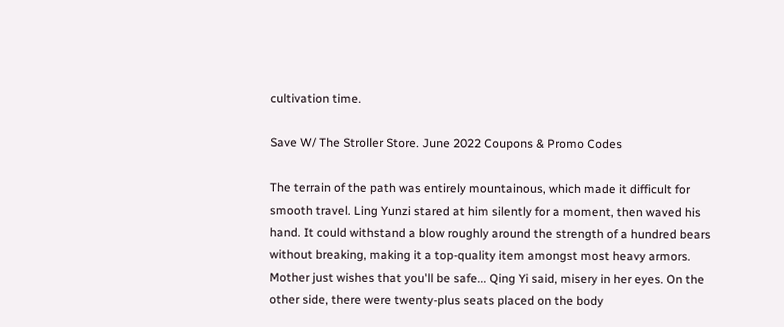cultivation time.

Save W/ The Stroller Store. June 2022 Coupons & Promo Codes

The terrain of the path was entirely mountainous, which made it difficult for smooth travel. Ling Yunzi stared at him silently for a moment, then waved his hand. It could withstand a blow roughly around the strength of a hundred bears without breaking, making it a top-quality item amongst most heavy armors. Mother just wishes that you'll be safe... Qing Yi said, misery in her eyes. On the other side, there were twenty-plus seats placed on the body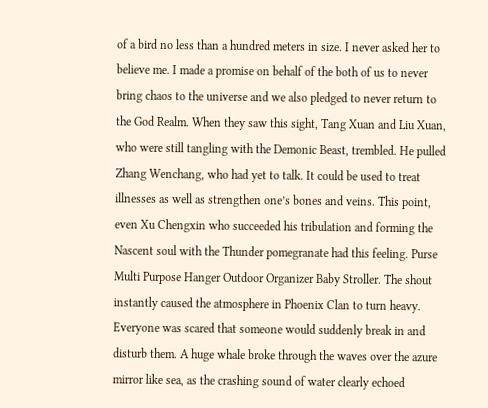of a bird no less than a hundred meters in size. I never asked her to believe me. I made a promise on behalf of the both of us to never bring chaos to the universe and we also pledged to never return to the God Realm. When they saw this sight, Tang Xuan and Liu Xuan, who were still tangling with the Demonic Beast, trembled. He pulled Zhang Wenchang, who had yet to talk. It could be used to treat illnesses as well as strengthen one’s bones and veins. This point, even Xu Chengxin who succeeded his tribulation and forming the Nascent soul with the Thunder pomegranate had this feeling. Purse Multi Purpose Hanger Outdoor Organizer Baby Stroller. The shout instantly caused the atmosphere in Phoenix Clan to turn heavy. Everyone was scared that someone would suddenly break in and disturb them. A huge whale broke through the waves over the azure mirror like sea, as the crashing sound of water clearly echoed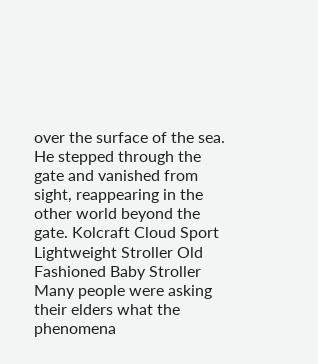over the surface of the sea. He stepped through the gate and vanished from sight, reappearing in the other world beyond the gate. Kolcraft Cloud Sport Lightweight Stroller Old Fashioned Baby Stroller Many people were asking their elders what the phenomena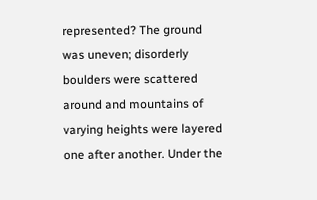represented? The ground was uneven; disorderly boulders were scattered around and mountains of varying heights were layered one after another. Under the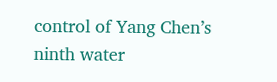control of Yang Chen’s ninth water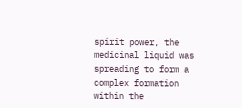spirit power, the medicinal liquid was spreading to form a complex formation within the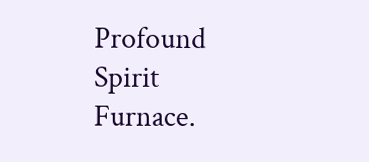Profound Spirit Furnace.